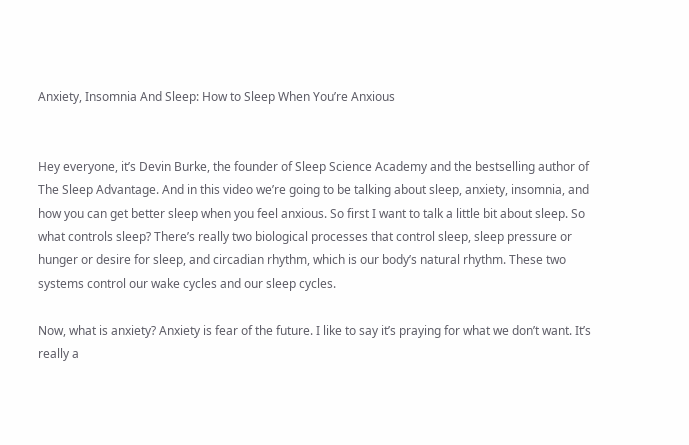Anxiety, Insomnia And Sleep: How to Sleep When You’re Anxious


Hey everyone, it’s Devin Burke, the founder of Sleep Science Academy and the bestselling author of The Sleep Advantage. And in this video we’re going to be talking about sleep, anxiety, insomnia, and how you can get better sleep when you feel anxious. So first I want to talk a little bit about sleep. So what controls sleep? There’s really two biological processes that control sleep, sleep pressure or hunger or desire for sleep, and circadian rhythm, which is our body’s natural rhythm. These two systems control our wake cycles and our sleep cycles.

Now, what is anxiety? Anxiety is fear of the future. I like to say it’s praying for what we don’t want. It’s really a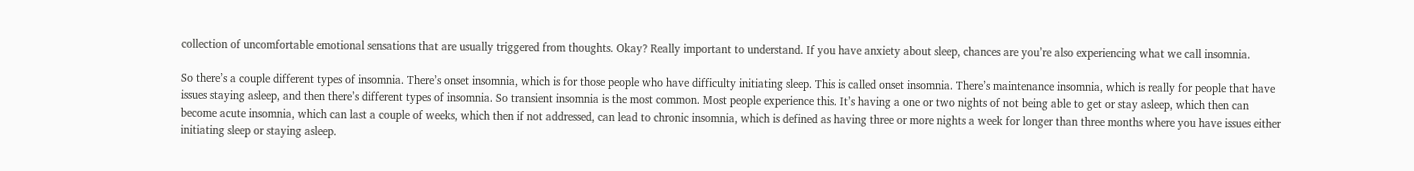collection of uncomfortable emotional sensations that are usually triggered from thoughts. Okay? Really important to understand. If you have anxiety about sleep, chances are you’re also experiencing what we call insomnia.

So there’s a couple different types of insomnia. There’s onset insomnia, which is for those people who have difficulty initiating sleep. This is called onset insomnia. There’s maintenance insomnia, which is really for people that have issues staying asleep, and then there’s different types of insomnia. So transient insomnia is the most common. Most people experience this. It’s having a one or two nights of not being able to get or stay asleep, which then can become acute insomnia, which can last a couple of weeks, which then if not addressed, can lead to chronic insomnia, which is defined as having three or more nights a week for longer than three months where you have issues either initiating sleep or staying asleep.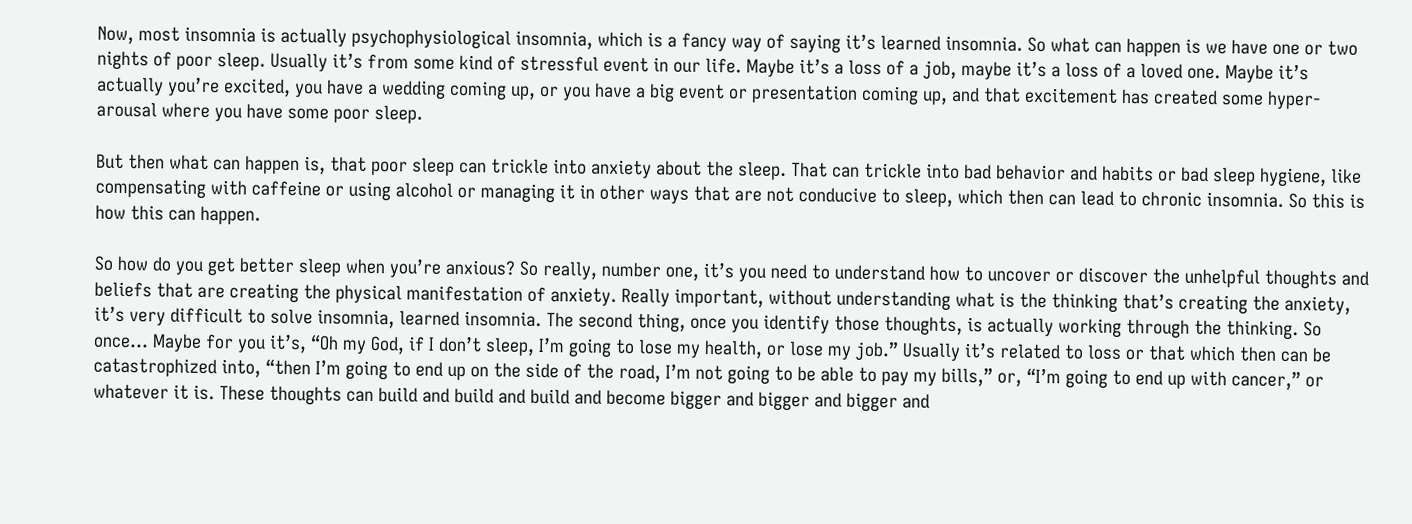Now, most insomnia is actually psychophysiological insomnia, which is a fancy way of saying it’s learned insomnia. So what can happen is we have one or two nights of poor sleep. Usually it’s from some kind of stressful event in our life. Maybe it’s a loss of a job, maybe it’s a loss of a loved one. Maybe it’s actually you’re excited, you have a wedding coming up, or you have a big event or presentation coming up, and that excitement has created some hyper-arousal where you have some poor sleep.

But then what can happen is, that poor sleep can trickle into anxiety about the sleep. That can trickle into bad behavior and habits or bad sleep hygiene, like compensating with caffeine or using alcohol or managing it in other ways that are not conducive to sleep, which then can lead to chronic insomnia. So this is how this can happen.

So how do you get better sleep when you’re anxious? So really, number one, it’s you need to understand how to uncover or discover the unhelpful thoughts and beliefs that are creating the physical manifestation of anxiety. Really important, without understanding what is the thinking that’s creating the anxiety, it’s very difficult to solve insomnia, learned insomnia. The second thing, once you identify those thoughts, is actually working through the thinking. So once… Maybe for you it’s, “Oh my God, if I don’t sleep, I’m going to lose my health, or lose my job.” Usually it’s related to loss or that which then can be catastrophized into, “then I’m going to end up on the side of the road, I’m not going to be able to pay my bills,” or, “I’m going to end up with cancer,” or whatever it is. These thoughts can build and build and build and become bigger and bigger and bigger and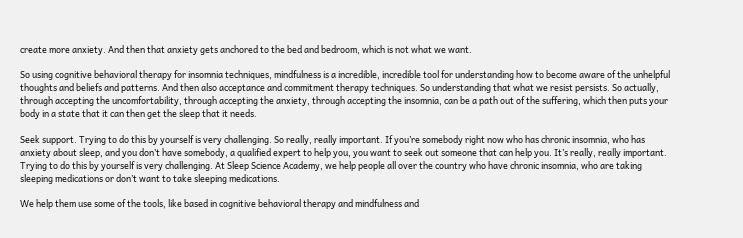create more anxiety. And then that anxiety gets anchored to the bed and bedroom, which is not what we want.

So using cognitive behavioral therapy for insomnia techniques, mindfulness is a incredible, incredible tool for understanding how to become aware of the unhelpful thoughts and beliefs and patterns. And then also acceptance and commitment therapy techniques. So understanding that what we resist persists. So actually, through accepting the uncomfortability, through accepting the anxiety, through accepting the insomnia, can be a path out of the suffering, which then puts your body in a state that it can then get the sleep that it needs.

Seek support. Trying to do this by yourself is very challenging. So really, really important. If you’re somebody right now who has chronic insomnia, who has anxiety about sleep, and you don’t have somebody, a qualified expert to help you, you want to seek out someone that can help you. It’s really, really important. Trying to do this by yourself is very challenging. At Sleep Science Academy, we help people all over the country who have chronic insomnia, who are taking sleeping medications or don’t want to take sleeping medications.

We help them use some of the tools, like based in cognitive behavioral therapy and mindfulness and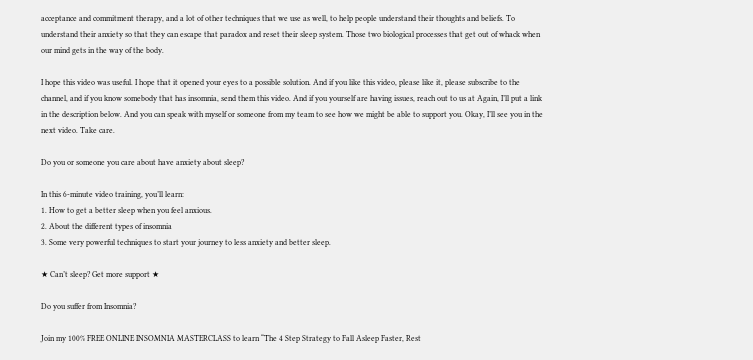acceptance and commitment therapy, and a lot of other techniques that we use as well, to help people understand their thoughts and beliefs. To understand their anxiety so that they can escape that paradox and reset their sleep system. Those two biological processes that get out of whack when our mind gets in the way of the body.

I hope this video was useful. I hope that it opened your eyes to a possible solution. And if you like this video, please like it, please subscribe to the channel, and if you know somebody that has insomnia, send them this video. And if you yourself are having issues, reach out to us at Again, I’ll put a link in the description below. And you can speak with myself or someone from my team to see how we might be able to support you. Okay, I’ll see you in the next video. Take care.

Do you or someone you care about have anxiety about sleep?

In this 6-minute video training, you’ll learn:
1. How to get a better sleep when you feel anxious.
2. About the different types of insomnia
3. Some very powerful techniques to start your journey to less anxiety and better sleep.

★ Can’t sleep? Get more support ★

Do you suffer from Insomnia?

Join my 100% FREE ONLINE INSOMNIA MASTERCLASS to learn “The 4 Step Strategy to Fall Asleep Faster, Rest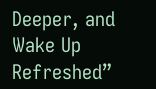Deeper, and Wake Up Refreshed”